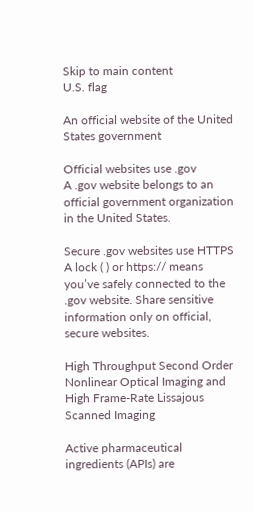Skip to main content
U.S. flag

An official website of the United States government

Official websites use .gov
A .gov website belongs to an official government organization in the United States.

Secure .gov websites use HTTPS
A lock ( ) or https:// means you’ve safely connected to the .gov website. Share sensitive information only on official, secure websites.

High Throughput Second Order Nonlinear Optical Imaging and High Frame-Rate Lissajous Scanned Imaging

Active pharmaceutical ingredients (APIs) are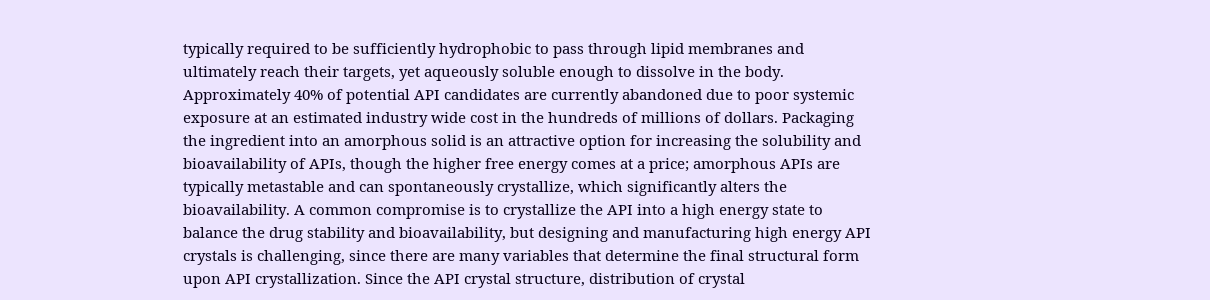typically required to be sufficiently hydrophobic to pass through lipid membranes and ultimately reach their targets, yet aqueously soluble enough to dissolve in the body. Approximately 40% of potential API candidates are currently abandoned due to poor systemic exposure at an estimated industry wide cost in the hundreds of millions of dollars. Packaging the ingredient into an amorphous solid is an attractive option for increasing the solubility and bioavailability of APIs, though the higher free energy comes at a price; amorphous APIs are typically metastable and can spontaneously crystallize, which significantly alters the bioavailability. A common compromise is to crystallize the API into a high energy state to balance the drug stability and bioavailability, but designing and manufacturing high energy API crystals is challenging, since there are many variables that determine the final structural form upon API crystallization. Since the API crystal structure, distribution of crystal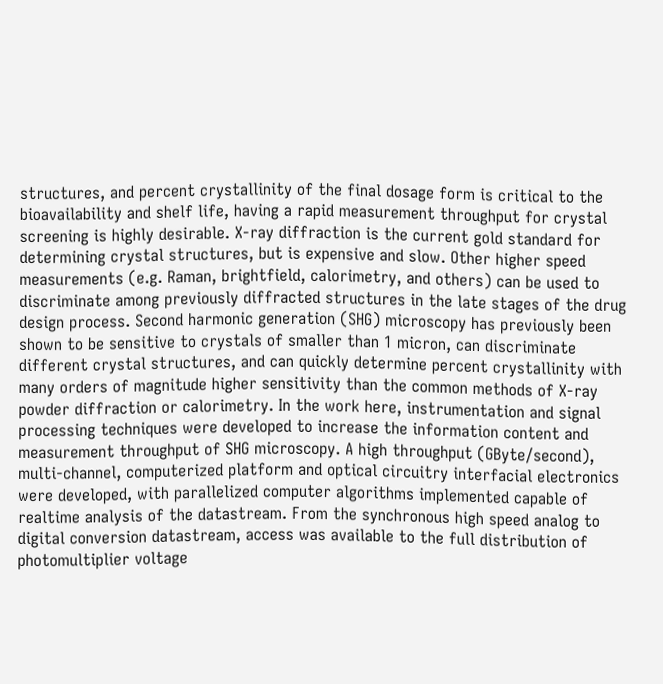structures, and percent crystallinity of the final dosage form is critical to the bioavailability and shelf life, having a rapid measurement throughput for crystal screening is highly desirable. X-ray diffraction is the current gold standard for determining crystal structures, but is expensive and slow. Other higher speed measurements (e.g. Raman, brightfield, calorimetry, and others) can be used to discriminate among previously diffracted structures in the late stages of the drug design process. Second harmonic generation (SHG) microscopy has previously been shown to be sensitive to crystals of smaller than 1 micron, can discriminate different crystal structures, and can quickly determine percent crystallinity with many orders of magnitude higher sensitivity than the common methods of X-ray powder diffraction or calorimetry. In the work here, instrumentation and signal processing techniques were developed to increase the information content and measurement throughput of SHG microscopy. A high throughput (GByte/second), multi-channel, computerized platform and optical circuitry interfacial electronics were developed, with parallelized computer algorithms implemented capable of realtime analysis of the datastream. From the synchronous high speed analog to digital conversion datastream, access was available to the full distribution of photomultiplier voltage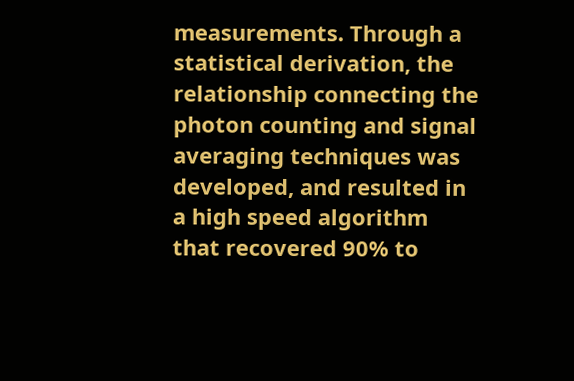measurements. Through a statistical derivation, the relationship connecting the photon counting and signal averaging techniques was developed, and resulted in a high speed algorithm that recovered 90% to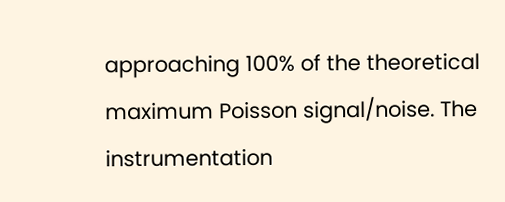approaching 100% of the theoretical maximum Poisson signal/noise. The instrumentation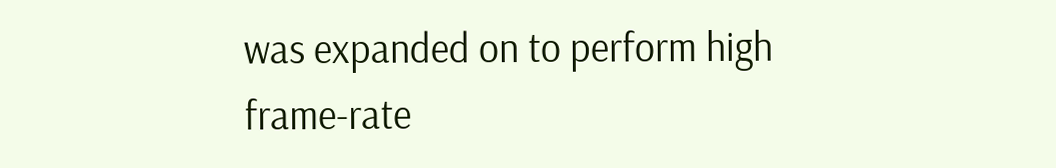was expanded on to perform high frame-rate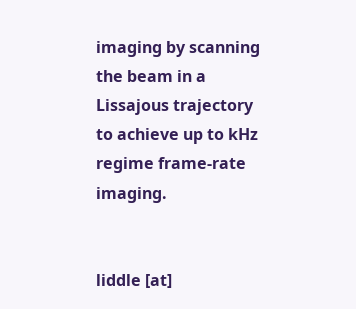imaging by scanning the beam in a Lissajous trajectory to achieve up to kHz regime frame-rate imaging.


liddle [at]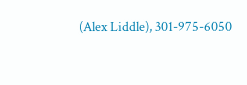(Alex Liddle), 301-975-6050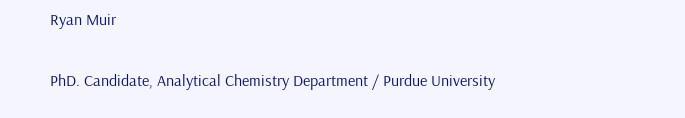Ryan Muir

PhD. Candidate, Analytical Chemistry Department / Purdue University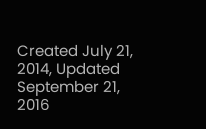Created July 21, 2014, Updated September 21, 2016